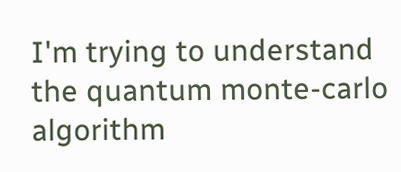I'm trying to understand the quantum monte-carlo algorithm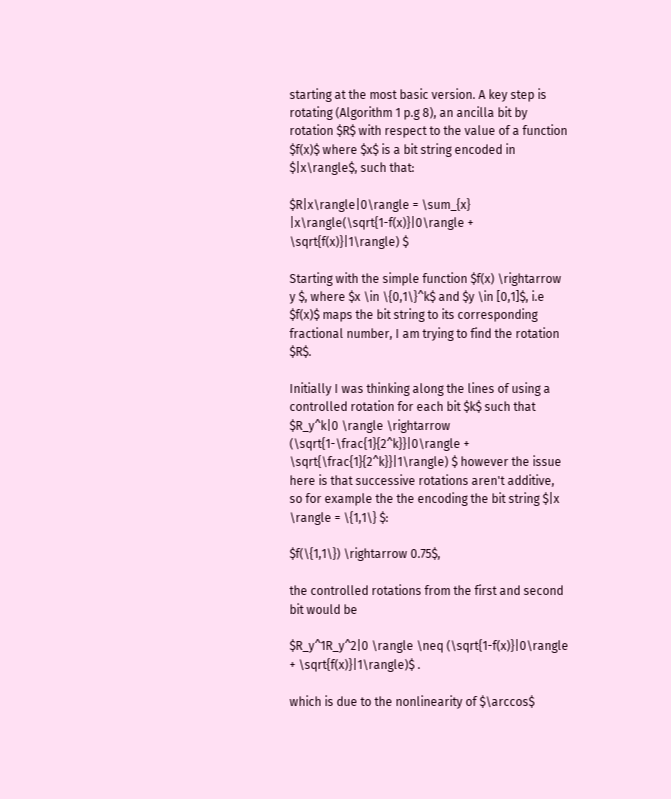starting at the most basic version. A key step is rotating (Algorithm 1 p.g 8), an ancilla bit by rotation $R$ with respect to the value of a function $f(x)$ where $x$ is a bit string encoded in $|x\rangle$, such that:

$R|x\rangle|0\rangle = \sum_{x} |x\rangle(\sqrt{1-f(x)}|0\rangle + \sqrt{f(x)}|1\rangle) $

Starting with the simple function $f(x) \rightarrow y $, where $x \in \{0,1\}^k$ and $y \in [0,1]$, i.e $f(x)$ maps the bit string to its corresponding fractional number, I am trying to find the rotation $R$.

Initially I was thinking along the lines of using a controlled rotation for each bit $k$ such that $R_y^k|0 \rangle \rightarrow (\sqrt{1-\frac{1}{2^k}}|0\rangle + \sqrt{\frac{1}{2^k}}|1\rangle) $ however the issue here is that successive rotations aren't additive, so for example the the encoding the bit string $|x \rangle = \{1,1\} $:

$f(\{1,1\}) \rightarrow 0.75$,

the controlled rotations from the first and second bit would be

$R_y^1R_y^2|0 \rangle \neq (\sqrt{1-f(x)}|0\rangle + \sqrt{f(x)}|1\rangle)$ .

which is due to the nonlinearity of $\arccos$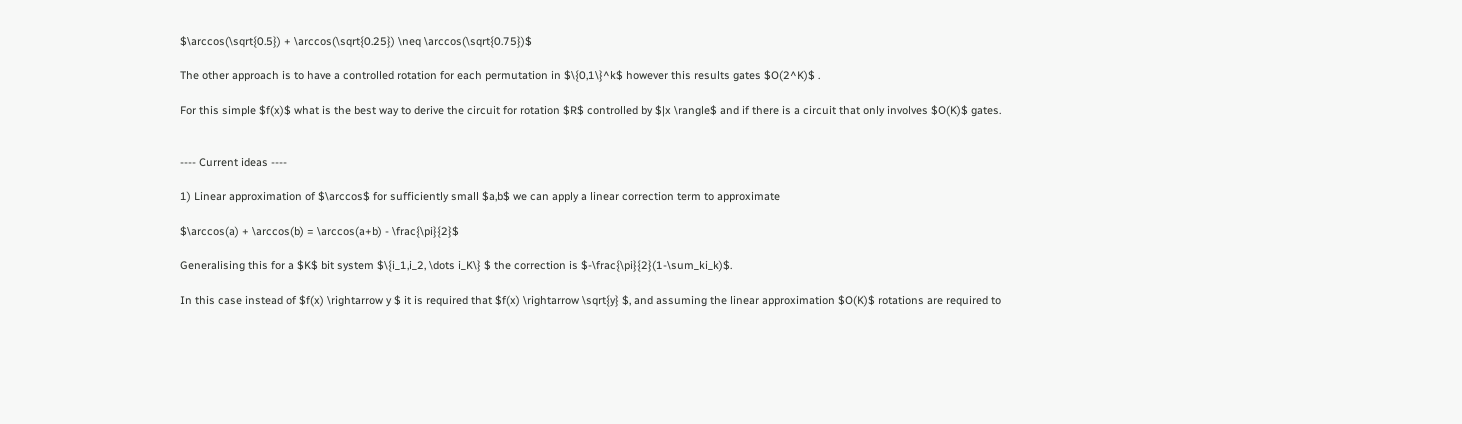$\arccos(\sqrt{0.5}) + \arccos(\sqrt{0.25}) \neq \arccos(\sqrt{0.75})$

The other approach is to have a controlled rotation for each permutation in $\{0,1\}^k$ however this results gates $O(2^K)$ .

For this simple $f(x)$ what is the best way to derive the circuit for rotation $R$ controlled by $|x \rangle$ and if there is a circuit that only involves $O(K)$ gates.


---- Current ideas ----

1) Linear approximation of $\arccos$ for sufficiently small $a,b$ we can apply a linear correction term to approximate

$\arccos(a) + \arccos(b) = \arccos(a+b) - \frac{\pi}{2}$

Generalising this for a $K$ bit system $\{i_1,i_2, \dots i_K\} $ the correction is $-\frac{\pi}{2}(1-\sum_ki_k)$.

In this case instead of $f(x) \rightarrow y $ it is required that $f(x) \rightarrow \sqrt{y} $, and assuming the linear approximation $O(K)$ rotations are required to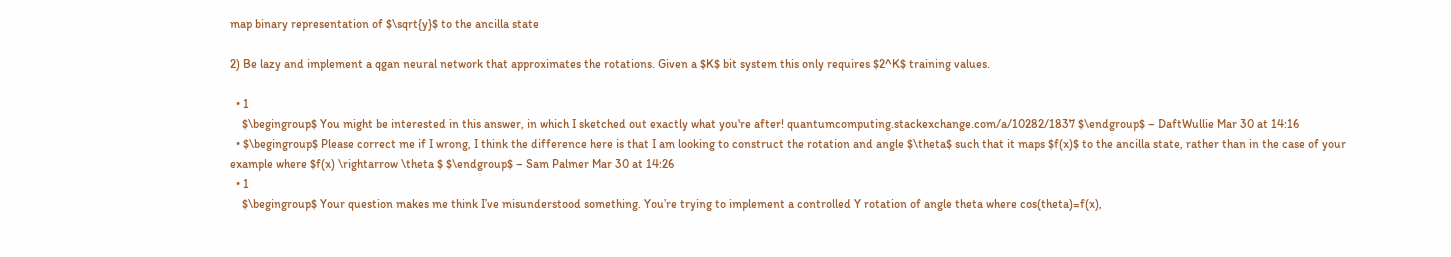map binary representation of $\sqrt{y}$ to the ancilla state

2) Be lazy and implement a qgan neural network that approximates the rotations. Given a $K$ bit system this only requires $2^K$ training values.

  • 1
    $\begingroup$ You might be interested in this answer, in which I sketched out exactly what you're after! quantumcomputing.stackexchange.com/a/10282/1837 $\endgroup$ – DaftWullie Mar 30 at 14:16
  • $\begingroup$ Please correct me if I wrong, I think the difference here is that I am looking to construct the rotation and angle $\theta$ such that it maps $f(x)$ to the ancilla state, rather than in the case of your example where $f(x) \rightarrow \theta $ $\endgroup$ – Sam Palmer Mar 30 at 14:26
  • 1
    $\begingroup$ Your question makes me think I’ve misunderstood something. You’re trying to implement a controlled Y rotation of angle theta where cos(theta)=f(x),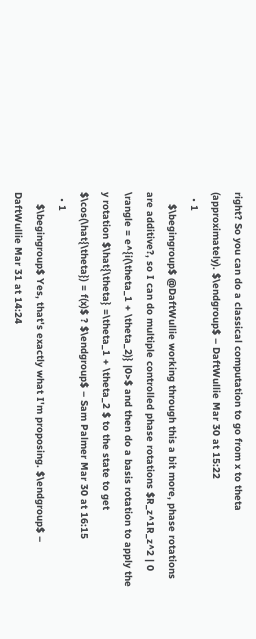right? So you can do a classical computation to go from x to theta (approximately). $\endgroup$ – DaftWullie Mar 30 at 15:22
  • 1
    $\begingroup$ @DaftWullie working through this a bit more, phase rotations are additive?, so I can do multiple controlled phase rotations $R_z^1R_z^2 | 0 \rangle = e^{i(\theta_1 + \theta_2)} |0>$ and then do a basis rotation to apply the y rotation $\hat{\theta} =\theta_1 + \theta_2 $ to the state to get $\cos(\hat{\theta}) = f(x)$ ? $\endgroup$ – Sam Palmer Mar 30 at 16:15
  • 1
    $\begingroup$ Yes, that's exactly what I'm proposing. $\endgroup$ – DaftWullie Mar 31 at 14:24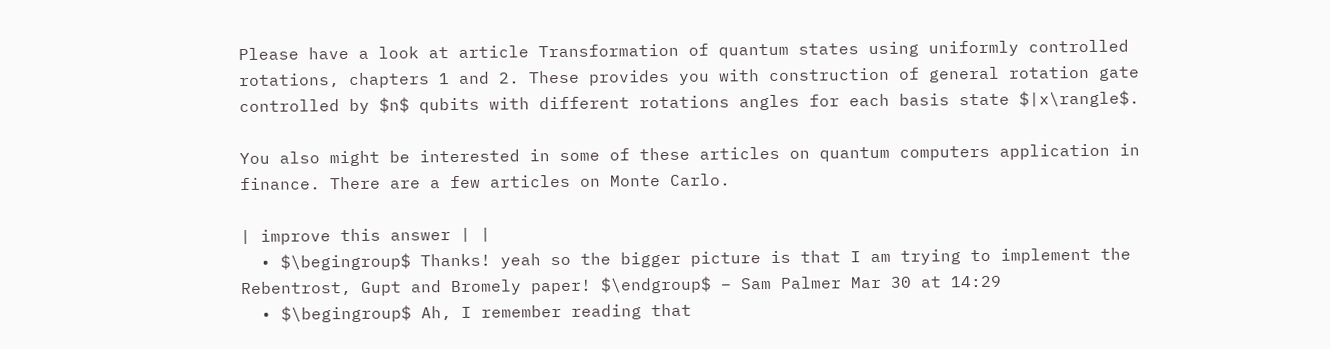Please have a look at article Transformation of quantum states using uniformly controlled rotations, chapters 1 and 2. These provides you with construction of general rotation gate controlled by $n$ qubits with different rotations angles for each basis state $|x\rangle$.

You also might be interested in some of these articles on quantum computers application in finance. There are a few articles on Monte Carlo.

| improve this answer | |
  • $\begingroup$ Thanks! yeah so the bigger picture is that I am trying to implement the Rebentrost, Gupt and Bromely paper! $\endgroup$ – Sam Palmer Mar 30 at 14:29
  • $\begingroup$ Ah, I remember reading that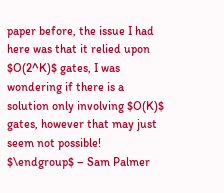paper before, the issue I had here was that it relied upon $O(2^K)$ gates, I was wondering if there is a solution only involving $O(K)$ gates, however that may just seem not possible! $\endgroup$ – Sam Palmer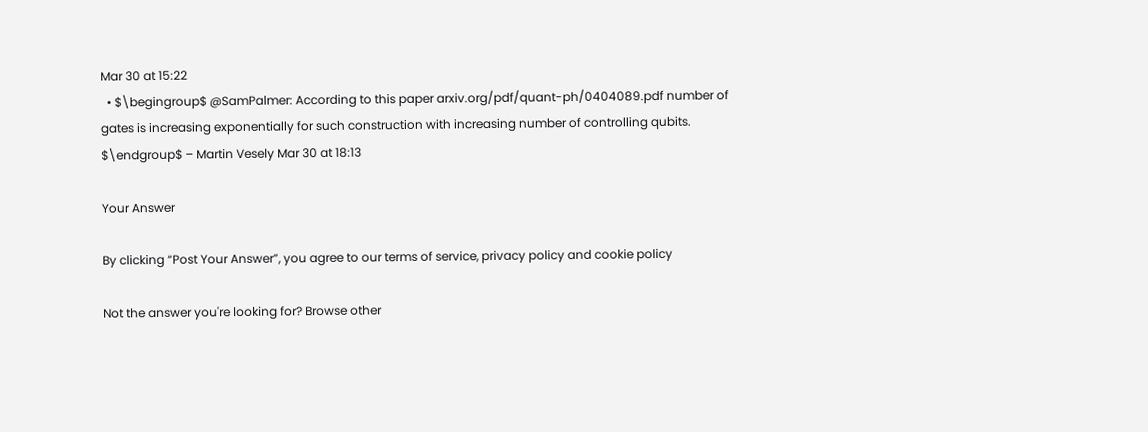Mar 30 at 15:22
  • $\begingroup$ @SamPalmer: According to this paper arxiv.org/pdf/quant-ph/0404089.pdf number of gates is increasing exponentially for such construction with increasing number of controlling qubits. $\endgroup$ – Martin Vesely Mar 30 at 18:13

Your Answer

By clicking “Post Your Answer”, you agree to our terms of service, privacy policy and cookie policy

Not the answer you're looking for? Browse other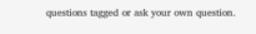questions tagged or ask your own question.